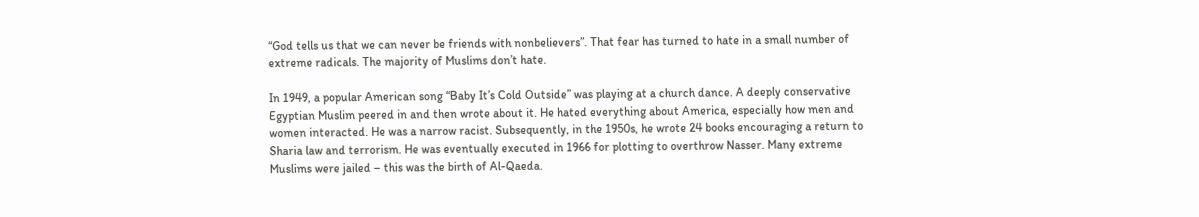“God tells us that we can never be friends with nonbelievers”. That fear has turned to hate in a small number of extreme radicals. The majority of Muslims don’t hate.

In 1949, a popular American song “Baby It’s Cold Outside” was playing at a church dance. A deeply conservative Egyptian Muslim peered in and then wrote about it. He hated everything about America, especially how men and women interacted. He was a narrow racist. Subsequently, in the 1950s, he wrote 24 books encouraging a return to Sharia law and terrorism. He was eventually executed in 1966 for plotting to overthrow Nasser. Many extreme Muslims were jailed – this was the birth of Al-Qaeda.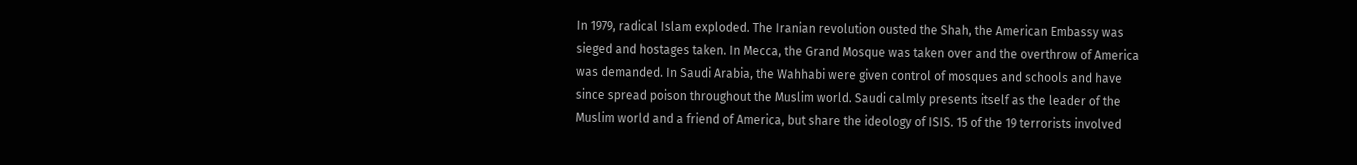In 1979, radical Islam exploded. The Iranian revolution ousted the Shah, the American Embassy was sieged and hostages taken. In Mecca, the Grand Mosque was taken over and the overthrow of America was demanded. In Saudi Arabia, the Wahhabi were given control of mosques and schools and have since spread poison throughout the Muslim world. Saudi calmly presents itself as the leader of the Muslim world and a friend of America, but share the ideology of ISIS. 15 of the 19 terrorists involved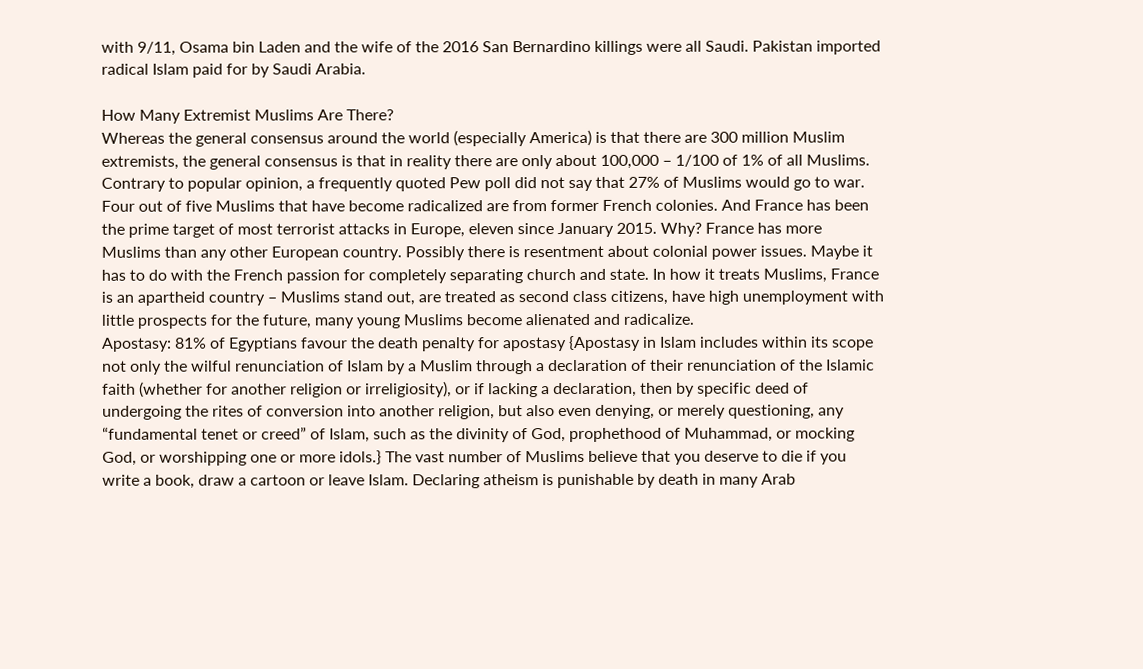with 9/11, Osama bin Laden and the wife of the 2016 San Bernardino killings were all Saudi. Pakistan imported radical Islam paid for by Saudi Arabia.

How Many Extremist Muslims Are There?
Whereas the general consensus around the world (especially America) is that there are 300 million Muslim extremists, the general consensus is that in reality there are only about 100,000 – 1/100 of 1% of all Muslims. Contrary to popular opinion, a frequently quoted Pew poll did not say that 27% of Muslims would go to war.
Four out of five Muslims that have become radicalized are from former French colonies. And France has been the prime target of most terrorist attacks in Europe, eleven since January 2015. Why? France has more Muslims than any other European country. Possibly there is resentment about colonial power issues. Maybe it has to do with the French passion for completely separating church and state. In how it treats Muslims, France is an apartheid country – Muslims stand out, are treated as second class citizens, have high unemployment with little prospects for the future, many young Muslims become alienated and radicalize.
Apostasy: 81% of Egyptians favour the death penalty for apostasy {Apostasy in Islam includes within its scope not only the wilful renunciation of Islam by a Muslim through a declaration of their renunciation of the Islamic faith (whether for another religion or irreligiosity), or if lacking a declaration, then by specific deed of undergoing the rites of conversion into another religion, but also even denying, or merely questioning, any “fundamental tenet or creed” of Islam, such as the divinity of God, prophethood of Muhammad, or mocking God, or worshipping one or more idols.} The vast number of Muslims believe that you deserve to die if you write a book, draw a cartoon or leave Islam. Declaring atheism is punishable by death in many Arab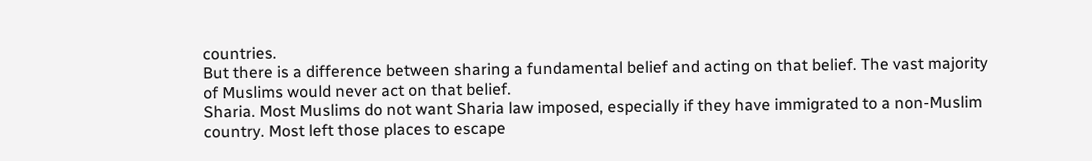countries.
But there is a difference between sharing a fundamental belief and acting on that belief. The vast majority of Muslims would never act on that belief.
Sharia. Most Muslims do not want Sharia law imposed, especially if they have immigrated to a non-Muslim country. Most left those places to escape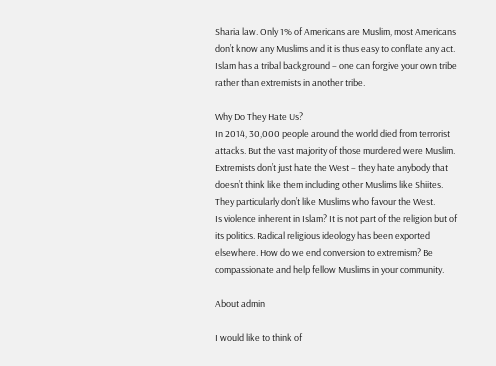Sharia law. Only 1% of Americans are Muslim, most Americans don’t know any Muslims and it is thus easy to conflate any act. Islam has a tribal background – one can forgive your own tribe rather than extremists in another tribe.

Why Do They Hate Us?
In 2014, 30,000 people around the world died from terrorist attacks. But the vast majority of those murdered were Muslim. Extremists don’t just hate the West – they hate anybody that doesn’t think like them including other Muslims like Shiites. They particularly don’t like Muslims who favour the West.
Is violence inherent in Islam? It is not part of the religion but of its politics. Radical religious ideology has been exported elsewhere. How do we end conversion to extremism? Be compassionate and help fellow Muslims in your community.

About admin

I would like to think of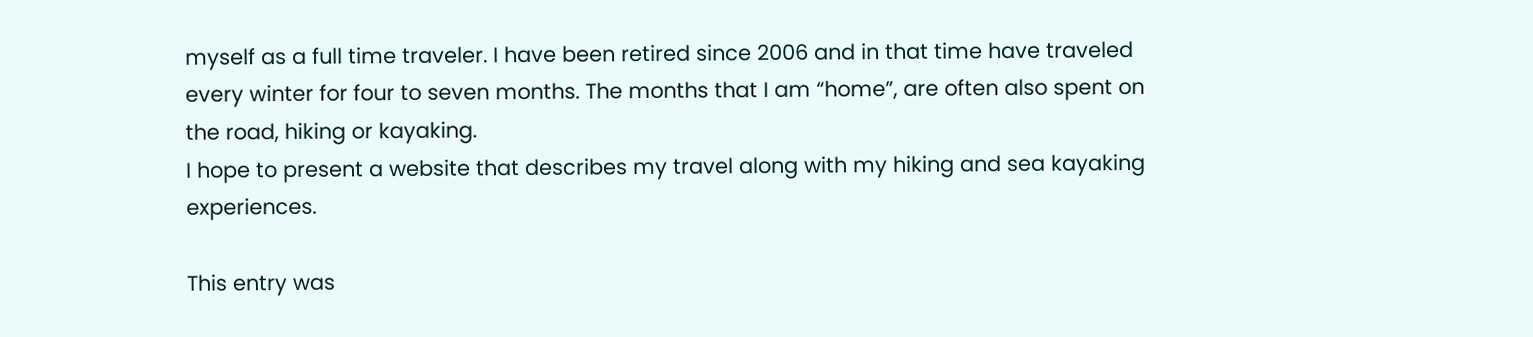myself as a full time traveler. I have been retired since 2006 and in that time have traveled every winter for four to seven months. The months that I am “home”, are often also spent on the road, hiking or kayaking.
I hope to present a website that describes my travel along with my hiking and sea kayaking experiences.

This entry was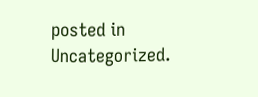posted in Uncategorized.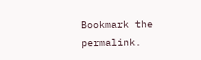Bookmark the permalink.